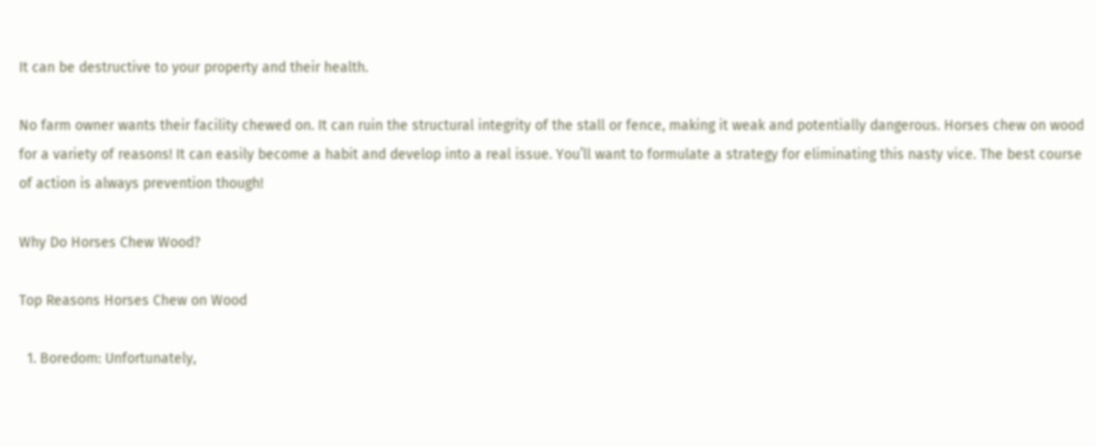It can be destructive to your property and their health.

No farm owner wants their facility chewed on. It can ruin the structural integrity of the stall or fence, making it weak and potentially dangerous. Horses chew on wood for a variety of reasons! It can easily become a habit and develop into a real issue. You’ll want to formulate a strategy for eliminating this nasty vice. The best course of action is always prevention though!

Why Do Horses Chew Wood?

Top Reasons Horses Chew on Wood

  1. Boredom: Unfortunately,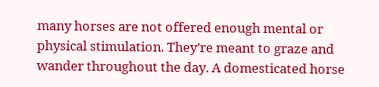many horses are not offered enough mental or physical stimulation. They’re meant to graze and wander throughout the day. A domesticated horse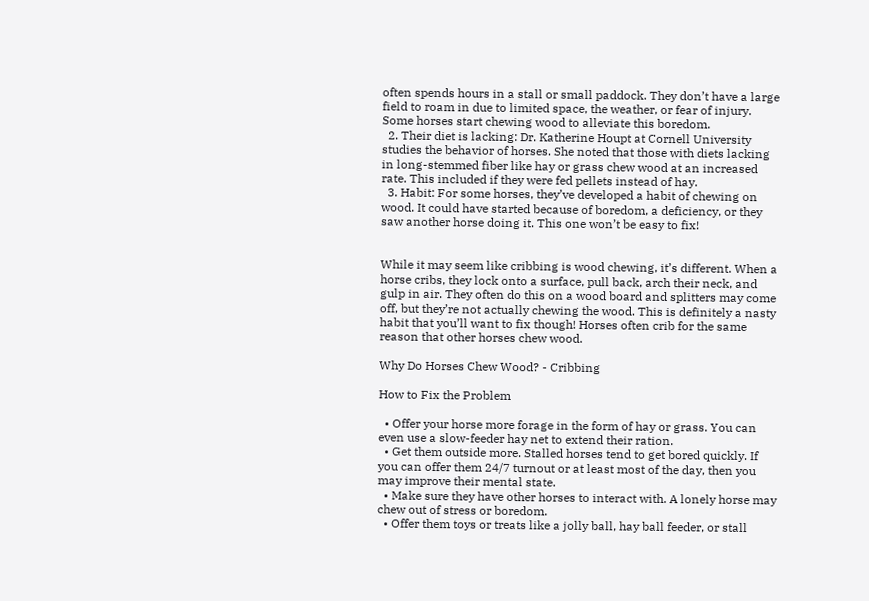often spends hours in a stall or small paddock. They don’t have a large field to roam in due to limited space, the weather, or fear of injury. Some horses start chewing wood to alleviate this boredom.
  2. Their diet is lacking: Dr. Katherine Houpt at Cornell University studies the behavior of horses. She noted that those with diets lacking in long-stemmed fiber like hay or grass chew wood at an increased rate. This included if they were fed pellets instead of hay.
  3. Habit: For some horses, they’ve developed a habit of chewing on wood. It could have started because of boredom, a deficiency, or they saw another horse doing it. This one won’t be easy to fix!


While it may seem like cribbing is wood chewing, it’s different. When a horse cribs, they lock onto a surface, pull back, arch their neck, and gulp in air. They often do this on a wood board and splitters may come off, but they’re not actually chewing the wood. This is definitely a nasty habit that you’ll want to fix though! Horses often crib for the same reason that other horses chew wood.

Why Do Horses Chew Wood? - Cribbing

How to Fix the Problem

  • Offer your horse more forage in the form of hay or grass. You can even use a slow-feeder hay net to extend their ration.
  • Get them outside more. Stalled horses tend to get bored quickly. If you can offer them 24/7 turnout or at least most of the day, then you may improve their mental state.
  • Make sure they have other horses to interact with. A lonely horse may chew out of stress or boredom.
  • Offer them toys or treats like a jolly ball, hay ball feeder, or stall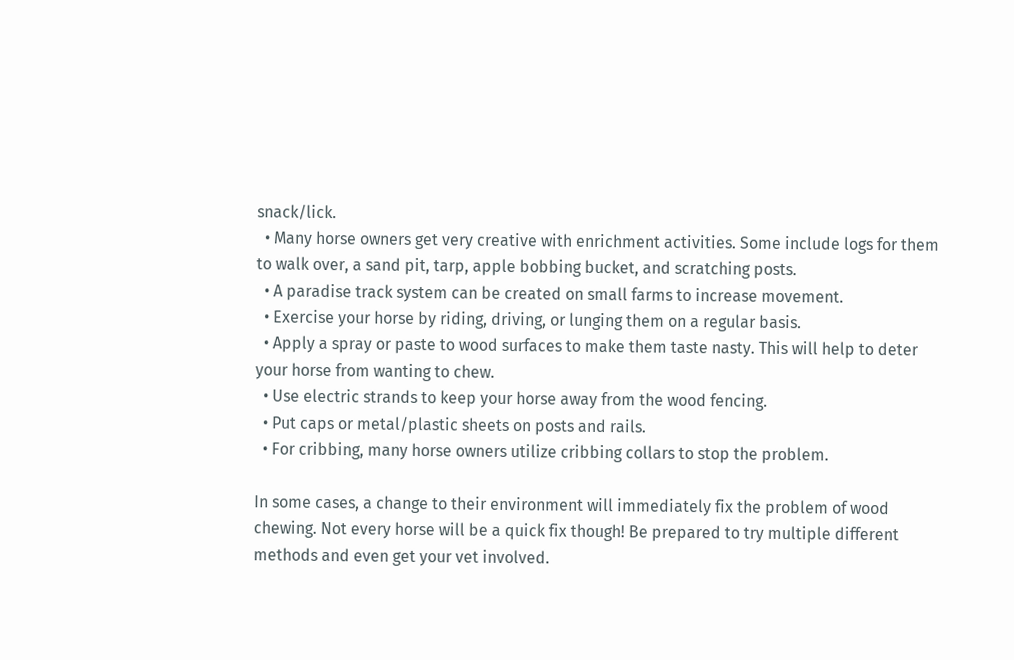snack/lick.
  • Many horse owners get very creative with enrichment activities. Some include logs for them to walk over, a sand pit, tarp, apple bobbing bucket, and scratching posts.
  • A paradise track system can be created on small farms to increase movement.
  • Exercise your horse by riding, driving, or lunging them on a regular basis.
  • Apply a spray or paste to wood surfaces to make them taste nasty. This will help to deter your horse from wanting to chew.
  • Use electric strands to keep your horse away from the wood fencing.
  • Put caps or metal/plastic sheets on posts and rails.
  • For cribbing, many horse owners utilize cribbing collars to stop the problem.

In some cases, a change to their environment will immediately fix the problem of wood chewing. Not every horse will be a quick fix though! Be prepared to try multiple different methods and even get your vet involved.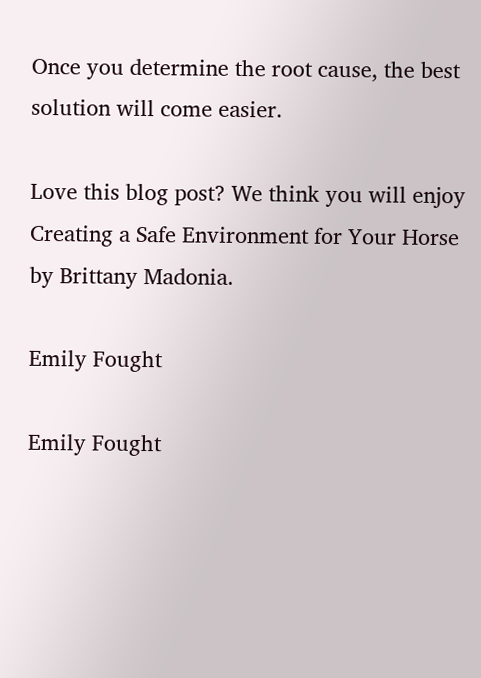Once you determine the root cause, the best solution will come easier.

Love this blog post? We think you will enjoy Creating a Safe Environment for Your Horse by Brittany Madonia.

Emily Fought

Emily Fought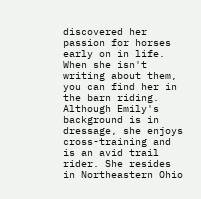discovered her passion for horses early on in life. When she isn't writing about them, you can find her in the barn riding. Although Emily's background is in dressage, she enjoys cross-training and is an avid trail rider. She resides in Northeastern Ohio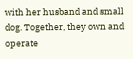with her husband and small dog. Together, they own and operate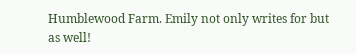Humblewood Farm. Emily not only writes for but as well!